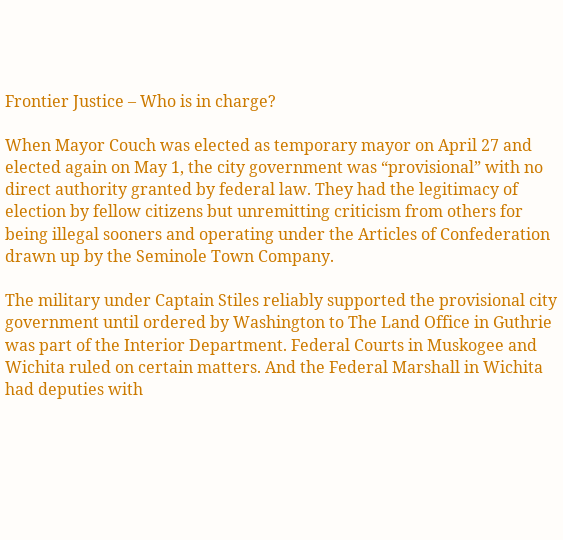Frontier Justice – Who is in charge?

When Mayor Couch was elected as temporary mayor on April 27 and elected again on May 1, the city government was “provisional” with no direct authority granted by federal law. They had the legitimacy of election by fellow citizens but unremitting criticism from others for being illegal sooners and operating under the Articles of Confederation drawn up by the Seminole Town Company.

The military under Captain Stiles reliably supported the provisional city government until ordered by Washington to The Land Office in Guthrie was part of the Interior Department. Federal Courts in Muskogee and Wichita ruled on certain matters. And the Federal Marshall in Wichita had deputies with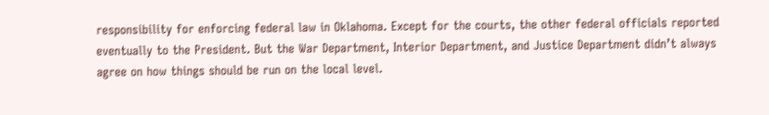responsibility for enforcing federal law in Oklahoma. Except for the courts, the other federal officials reported eventually to the President. But the War Department, Interior Department, and Justice Department didn’t always agree on how things should be run on the local level.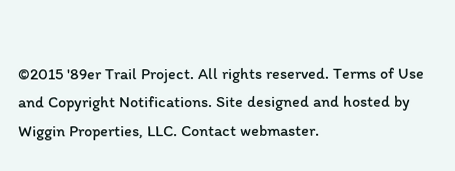©2015 '89er Trail Project. All rights reserved. Terms of Use and Copyright Notifications. Site designed and hosted by Wiggin Properties, LLC. Contact webmaster.